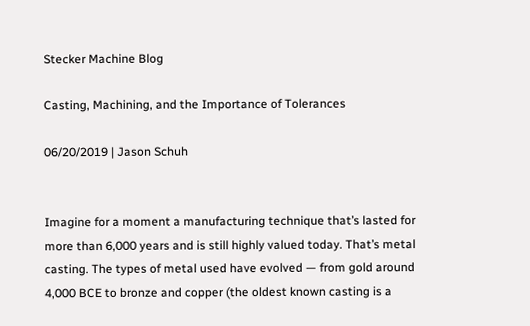Stecker Machine Blog

Casting, Machining, and the Importance of Tolerances

06/20/2019 | Jason Schuh


Imagine for a moment a manufacturing technique that’s lasted for more than 6,000 years and is still highly valued today. That’s metal casting. The types of metal used have evolved — from gold around 4,000 BCE to bronze and copper (the oldest known casting is a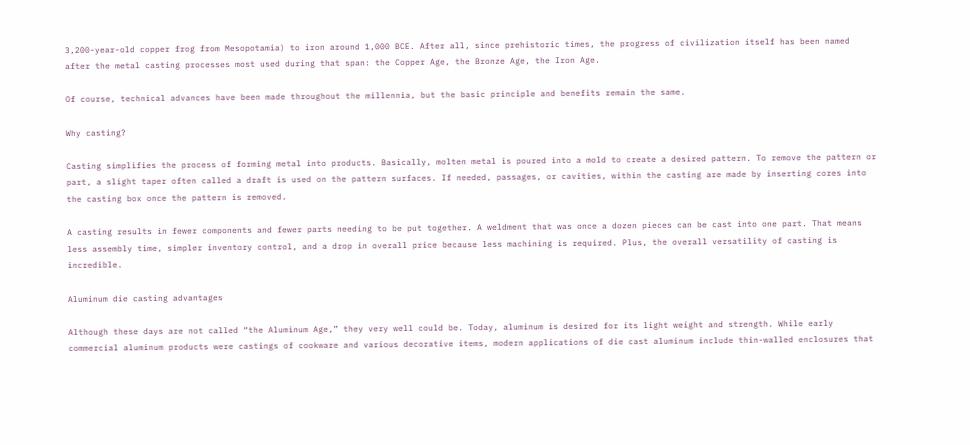3,200-year-old copper frog from Mesopotamia) to iron around 1,000 BCE. After all, since prehistoric times, the progress of civilization itself has been named after the metal casting processes most used during that span: the Copper Age, the Bronze Age, the Iron Age.

Of course, technical advances have been made throughout the millennia, but the basic principle and benefits remain the same.

Why casting?

Casting simplifies the process of forming metal into products. Basically, molten metal is poured into a mold to create a desired pattern. To remove the pattern or part, a slight taper often called a draft is used on the pattern surfaces. If needed, passages, or cavities, within the casting are made by inserting cores into the casting box once the pattern is removed.

A casting results in fewer components and fewer parts needing to be put together. A weldment that was once a dozen pieces can be cast into one part. That means less assembly time, simpler inventory control, and a drop in overall price because less machining is required. Plus, the overall versatility of casting is incredible.

Aluminum die casting advantages

Although these days are not called “the Aluminum Age,” they very well could be. Today, aluminum is desired for its light weight and strength. While early commercial aluminum products were castings of cookware and various decorative items, modern applications of die cast aluminum include thin-walled enclosures that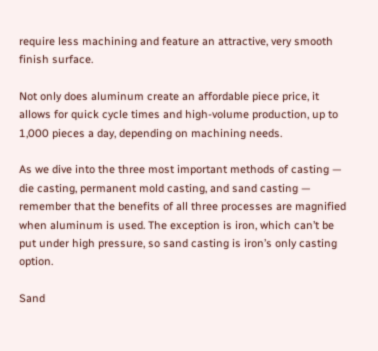require less machining and feature an attractive, very smooth finish surface.

Not only does aluminum create an affordable piece price, it allows for quick cycle times and high-volume production, up to 1,000 pieces a day, depending on machining needs.

As we dive into the three most important methods of casting — die casting, permanent mold casting, and sand casting — remember that the benefits of all three processes are magnified when aluminum is used. The exception is iron, which can’t be put under high pressure, so sand casting is iron’s only casting option.

Sand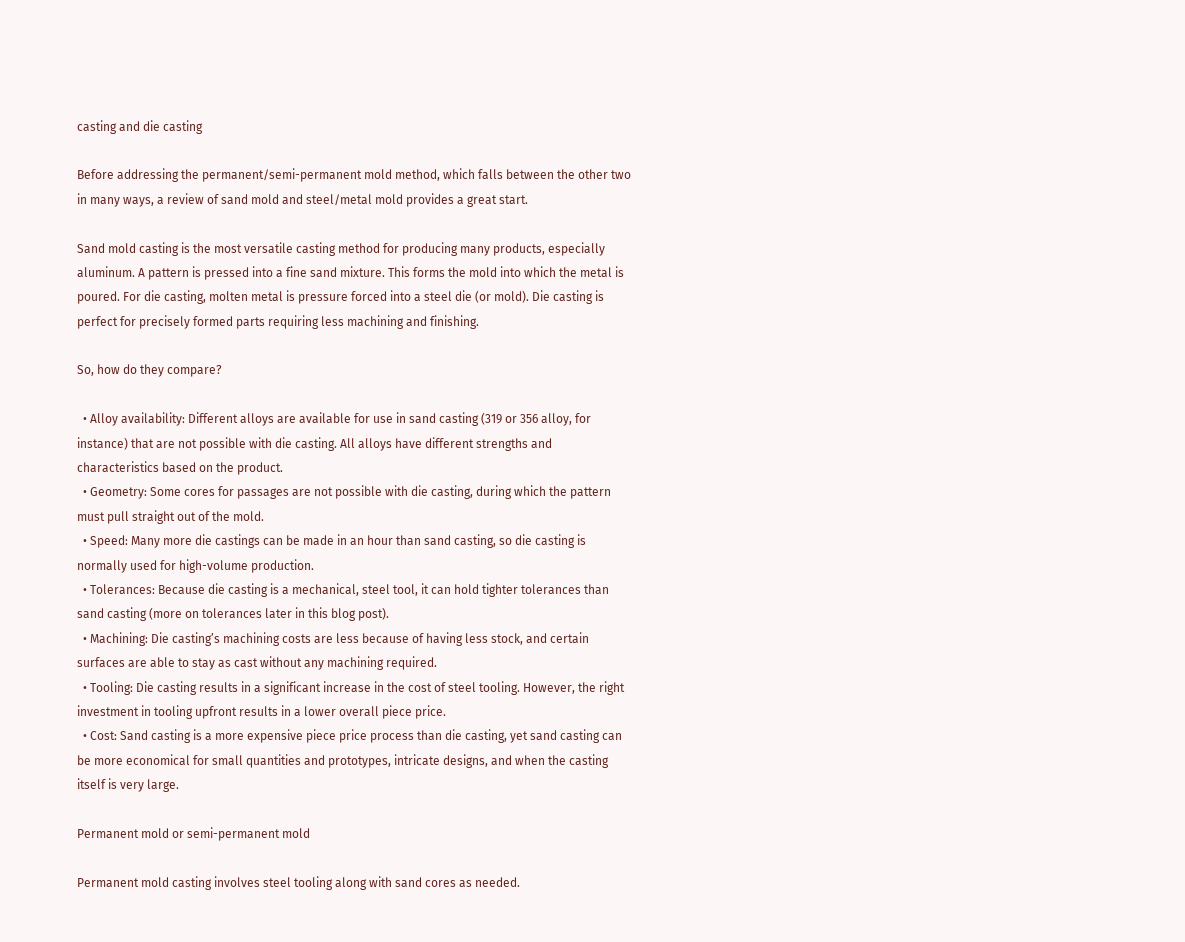casting and die casting

Before addressing the permanent/semi-permanent mold method, which falls between the other two in many ways, a review of sand mold and steel/metal mold provides a great start.

Sand mold casting is the most versatile casting method for producing many products, especially aluminum. A pattern is pressed into a fine sand mixture. This forms the mold into which the metal is poured. For die casting, molten metal is pressure forced into a steel die (or mold). Die casting is perfect for precisely formed parts requiring less machining and finishing.

So, how do they compare?

  • Alloy availability: Different alloys are available for use in sand casting (319 or 356 alloy, for instance) that are not possible with die casting. All alloys have different strengths and characteristics based on the product.
  • Geometry: Some cores for passages are not possible with die casting, during which the pattern must pull straight out of the mold.
  • Speed: Many more die castings can be made in an hour than sand casting, so die casting is normally used for high-volume production.
  • Tolerances: Because die casting is a mechanical, steel tool, it can hold tighter tolerances than sand casting (more on tolerances later in this blog post).
  • Machining: Die casting’s machining costs are less because of having less stock, and certain surfaces are able to stay as cast without any machining required.
  • Tooling: Die casting results in a significant increase in the cost of steel tooling. However, the right investment in tooling upfront results in a lower overall piece price.
  • Cost: Sand casting is a more expensive piece price process than die casting, yet sand casting can be more economical for small quantities and prototypes, intricate designs, and when the casting itself is very large.

Permanent mold or semi-permanent mold

Permanent mold casting involves steel tooling along with sand cores as needed.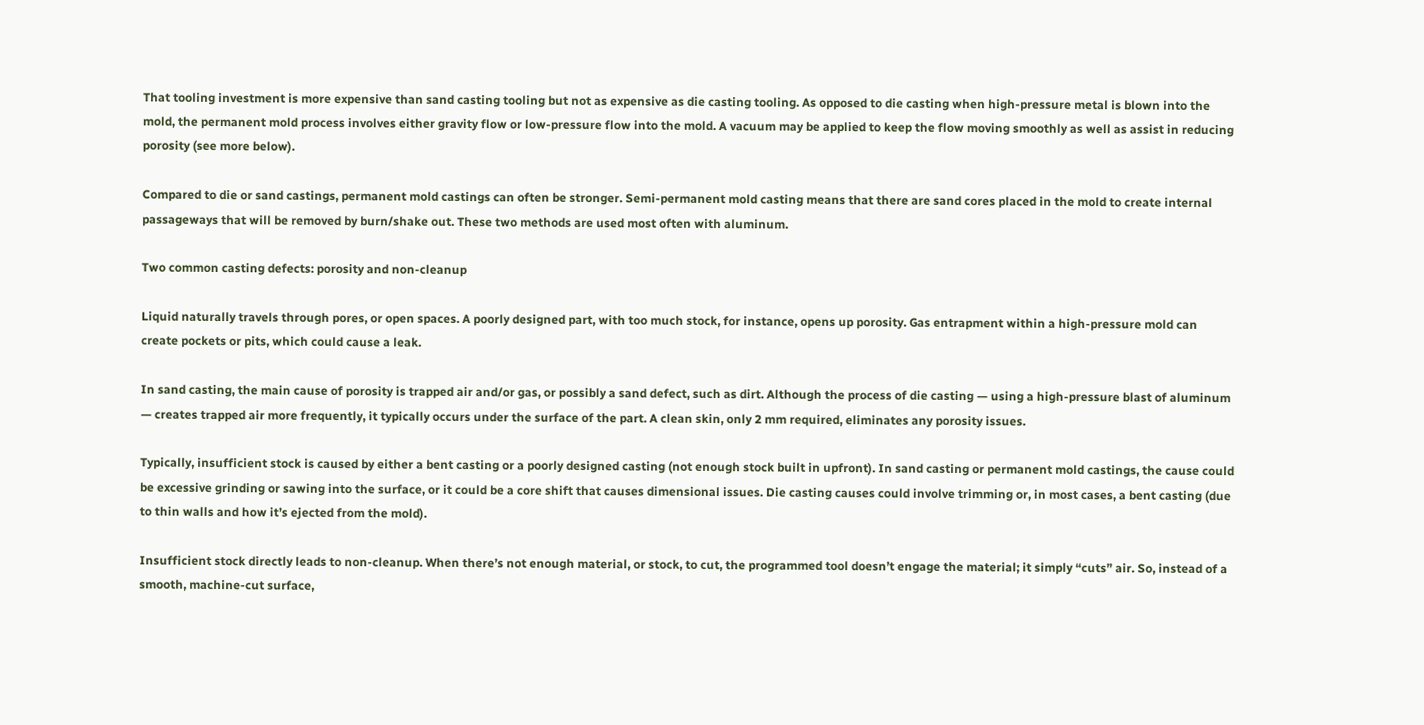That tooling investment is more expensive than sand casting tooling but not as expensive as die casting tooling. As opposed to die casting when high-pressure metal is blown into the mold, the permanent mold process involves either gravity flow or low-pressure flow into the mold. A vacuum may be applied to keep the flow moving smoothly as well as assist in reducing porosity (see more below).

Compared to die or sand castings, permanent mold castings can often be stronger. Semi-permanent mold casting means that there are sand cores placed in the mold to create internal passageways that will be removed by burn/shake out. These two methods are used most often with aluminum.

Two common casting defects: porosity and non-cleanup

Liquid naturally travels through pores, or open spaces. A poorly designed part, with too much stock, for instance, opens up porosity. Gas entrapment within a high-pressure mold can create pockets or pits, which could cause a leak.

In sand casting, the main cause of porosity is trapped air and/or gas, or possibly a sand defect, such as dirt. Although the process of die casting — using a high-pressure blast of aluminum — creates trapped air more frequently, it typically occurs under the surface of the part. A clean skin, only 2 mm required, eliminates any porosity issues.

Typically, insufficient stock is caused by either a bent casting or a poorly designed casting (not enough stock built in upfront). In sand casting or permanent mold castings, the cause could be excessive grinding or sawing into the surface, or it could be a core shift that causes dimensional issues. Die casting causes could involve trimming or, in most cases, a bent casting (due to thin walls and how it’s ejected from the mold).

Insufficient stock directly leads to non-cleanup. When there’s not enough material, or stock, to cut, the programmed tool doesn’t engage the material; it simply “cuts” air. So, instead of a smooth, machine-cut surface,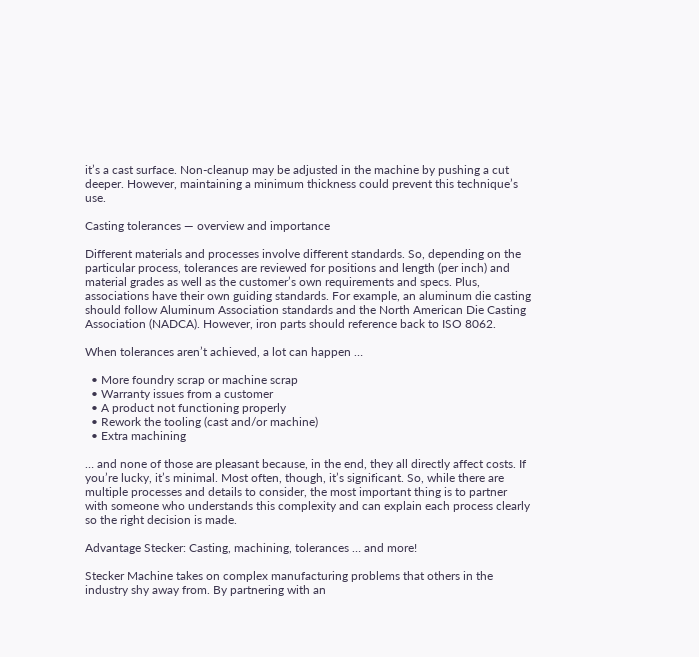it’s a cast surface. Non-cleanup may be adjusted in the machine by pushing a cut deeper. However, maintaining a minimum thickness could prevent this technique’s use.

Casting tolerances — overview and importance

Different materials and processes involve different standards. So, depending on the particular process, tolerances are reviewed for positions and length (per inch) and material grades as well as the customer’s own requirements and specs. Plus, associations have their own guiding standards. For example, an aluminum die casting should follow Aluminum Association standards and the North American Die Casting Association (NADCA). However, iron parts should reference back to ISO 8062.

When tolerances aren’t achieved, a lot can happen …

  • More foundry scrap or machine scrap
  • Warranty issues from a customer
  • A product not functioning properly
  • Rework the tooling (cast and/or machine)
  • Extra machining

… and none of those are pleasant because, in the end, they all directly affect costs. If you’re lucky, it’s minimal. Most often, though, it’s significant. So, while there are multiple processes and details to consider, the most important thing is to partner with someone who understands this complexity and can explain each process clearly so the right decision is made.

Advantage Stecker: Casting, machining, tolerances … and more!

Stecker Machine takes on complex manufacturing problems that others in the industry shy away from. By partnering with an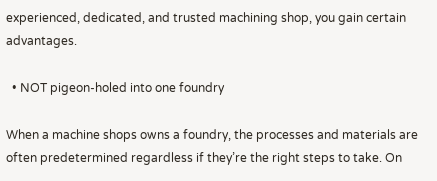experienced, dedicated, and trusted machining shop, you gain certain advantages.

  • NOT pigeon-holed into one foundry

When a machine shops owns a foundry, the processes and materials are often predetermined regardless if they’re the right steps to take. On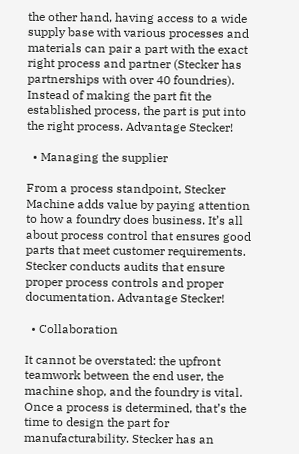the other hand, having access to a wide supply base with various processes and materials can pair a part with the exact right process and partner (Stecker has partnerships with over 40 foundries). Instead of making the part fit the established process, the part is put into the right process. Advantage Stecker!

  • Managing the supplier

From a process standpoint, Stecker Machine adds value by paying attention to how a foundry does business. It’s all about process control that ensures good parts that meet customer requirements. Stecker conducts audits that ensure proper process controls and proper documentation. Advantage Stecker!

  • Collaboration

It cannot be overstated: the upfront teamwork between the end user, the machine shop, and the foundry is vital. Once a process is determined, that’s the time to design the part for manufacturability. Stecker has an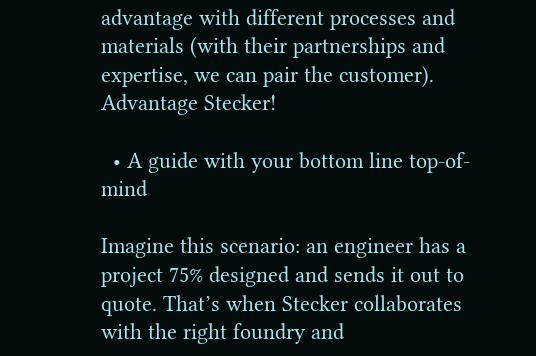advantage with different processes and materials (with their partnerships and expertise, we can pair the customer). Advantage Stecker!

  • A guide with your bottom line top-of-mind

Imagine this scenario: an engineer has a project 75% designed and sends it out to quote. That’s when Stecker collaborates with the right foundry and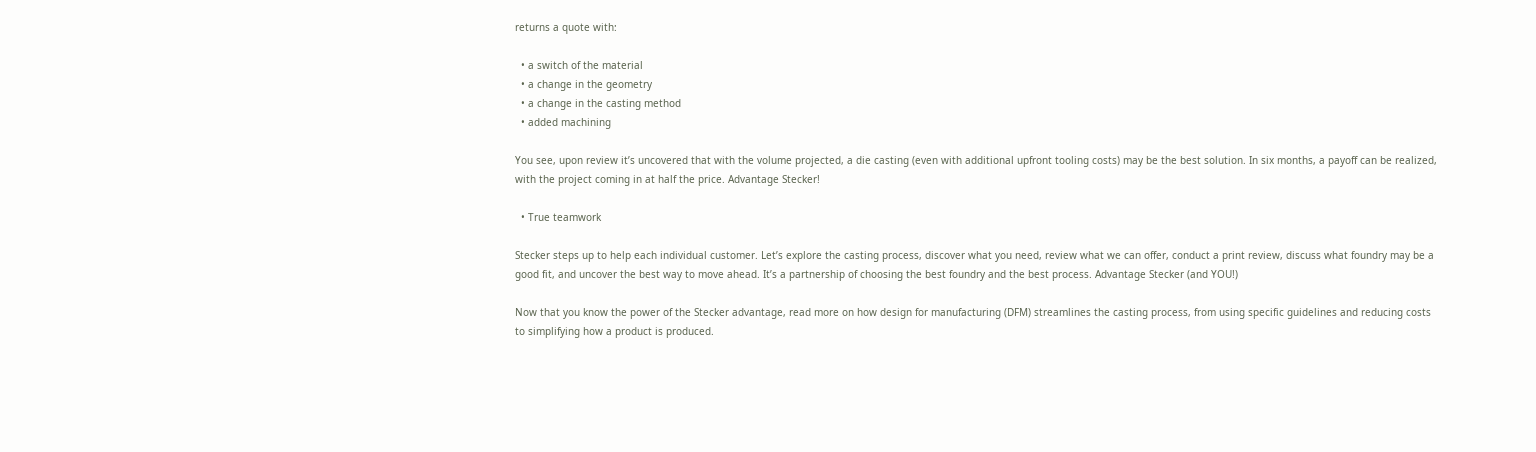returns a quote with:

  • a switch of the material
  • a change in the geometry
  • a change in the casting method
  • added machining

You see, upon review it’s uncovered that with the volume projected, a die casting (even with additional upfront tooling costs) may be the best solution. In six months, a payoff can be realized, with the project coming in at half the price. Advantage Stecker!

  • True teamwork

Stecker steps up to help each individual customer. Let’s explore the casting process, discover what you need, review what we can offer, conduct a print review, discuss what foundry may be a good fit, and uncover the best way to move ahead. It’s a partnership of choosing the best foundry and the best process. Advantage Stecker (and YOU!)

Now that you know the power of the Stecker advantage, read more on how design for manufacturing (DFM) streamlines the casting process, from using specific guidelines and reducing costs to simplifying how a product is produced.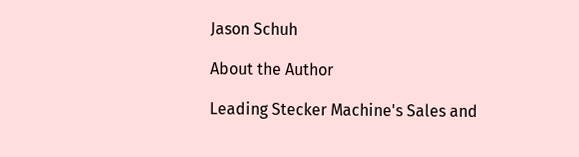Jason Schuh

About the Author

Leading Stecker Machine's Sales and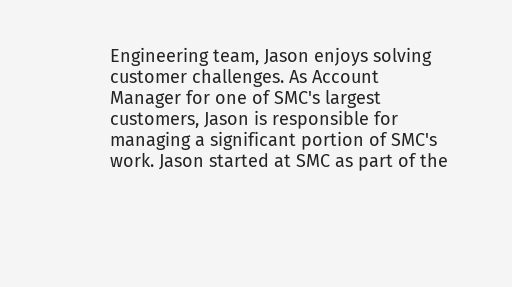Engineering team, Jason enjoys solving customer challenges. As Account Manager for one of SMC's largest customers, Jason is responsible for managing a significant portion of SMC's work. Jason started at SMC as part of the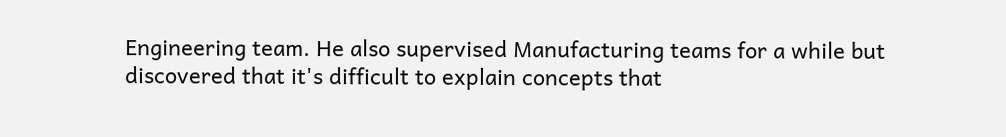Engineering team. He also supervised Manufacturing teams for a while but discovered that it's difficult to explain concepts that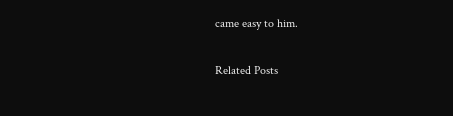came easy to him.

Related Posts